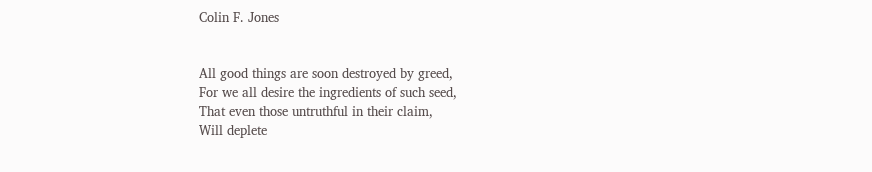Colin F. Jones


All good things are soon destroyed by greed,
For we all desire the ingredients of such seed,
That even those untruthful in their claim,
Will deplete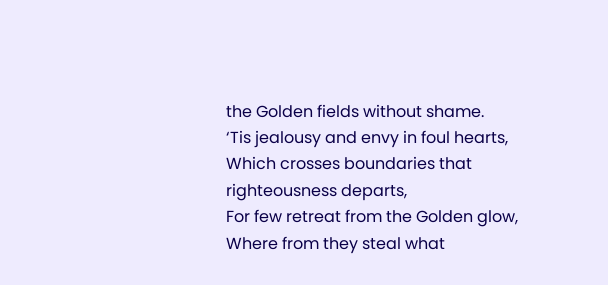the Golden fields without shame.
‘Tis jealousy and envy in foul hearts,
Which crosses boundaries that righteousness departs,
For few retreat from the Golden glow,
Where from they steal what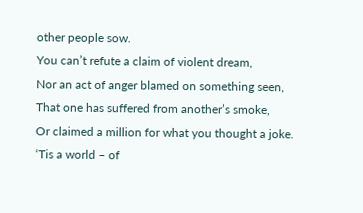other people sow.
You can’t refute a claim of violent dream,
Nor an act of anger blamed on something seen,
That one has suffered from another’s smoke,
Or claimed a million for what you thought a joke.
‘Tis a world – of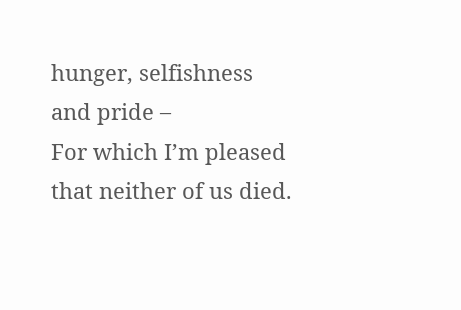hunger, selfishness and pride –
For which I’m pleased that neither of us died.